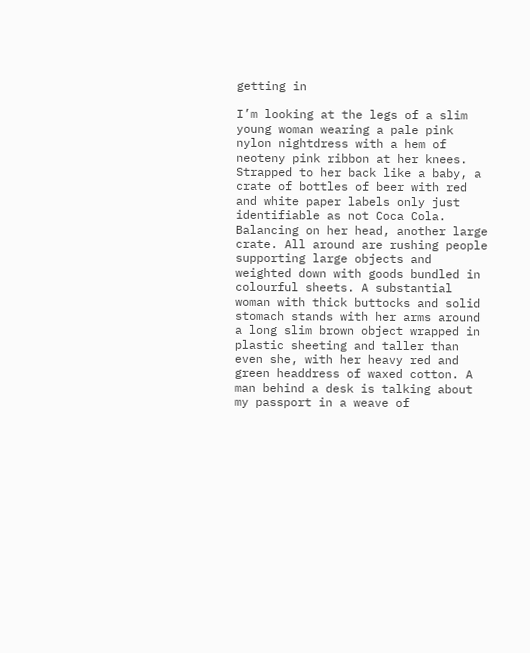getting in

I’m looking at the legs of a slim young woman wearing a pale pink nylon nightdress with a hem of neoteny pink ribbon at her knees. Strapped to her back like a baby, a crate of bottles of beer with red and white paper labels only just identifiable as not Coca Cola. Balancing on her head, another large crate. All around are rushing people supporting large objects and weighted down with goods bundled in colourful sheets. A substantial woman with thick buttocks and solid stomach stands with her arms around a long slim brown object wrapped in plastic sheeting and taller than even she, with her heavy red and green headdress of waxed cotton. A man behind a desk is talking about my passport in a weave of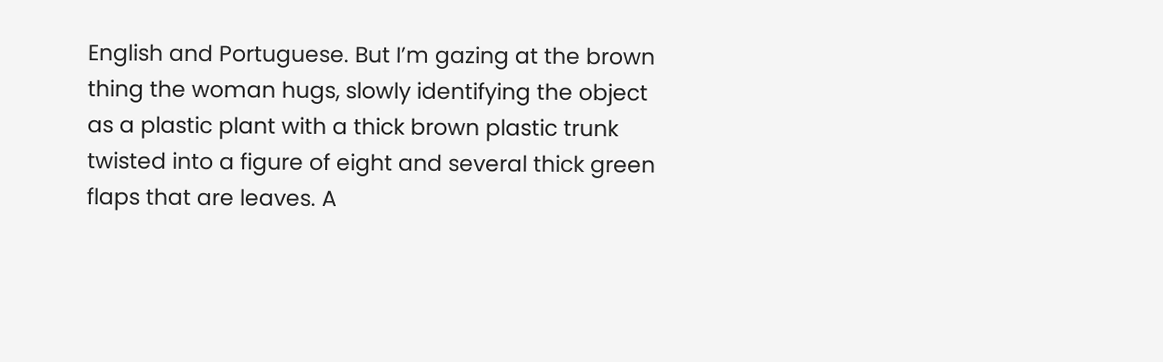English and Portuguese. But I’m gazing at the brown thing the woman hugs, slowly identifying the object as a plastic plant with a thick brown plastic trunk twisted into a figure of eight and several thick green flaps that are leaves. A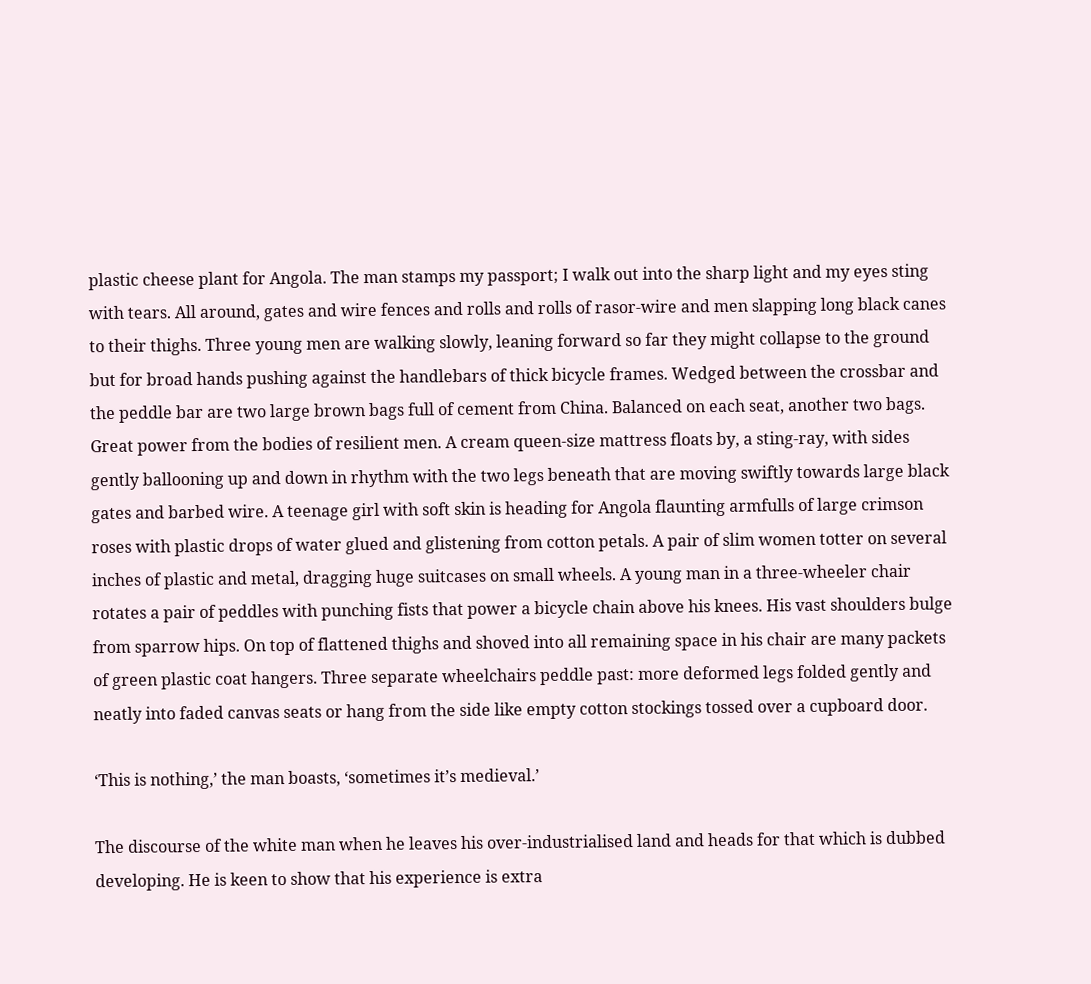plastic cheese plant for Angola. The man stamps my passport; I walk out into the sharp light and my eyes sting with tears. All around, gates and wire fences and rolls and rolls of rasor-wire and men slapping long black canes to their thighs. Three young men are walking slowly, leaning forward so far they might collapse to the ground but for broad hands pushing against the handlebars of thick bicycle frames. Wedged between the crossbar and the peddle bar are two large brown bags full of cement from China. Balanced on each seat, another two bags. Great power from the bodies of resilient men. A cream queen-size mattress floats by, a sting-ray, with sides gently ballooning up and down in rhythm with the two legs beneath that are moving swiftly towards large black gates and barbed wire. A teenage girl with soft skin is heading for Angola flaunting armfulls of large crimson roses with plastic drops of water glued and glistening from cotton petals. A pair of slim women totter on several inches of plastic and metal, dragging huge suitcases on small wheels. A young man in a three-wheeler chair rotates a pair of peddles with punching fists that power a bicycle chain above his knees. His vast shoulders bulge from sparrow hips. On top of flattened thighs and shoved into all remaining space in his chair are many packets of green plastic coat hangers. Three separate wheelchairs peddle past: more deformed legs folded gently and neatly into faded canvas seats or hang from the side like empty cotton stockings tossed over a cupboard door.

‘This is nothing,’ the man boasts, ‘sometimes it’s medieval.’

The discourse of the white man when he leaves his over-industrialised land and heads for that which is dubbed developing. He is keen to show that his experience is extra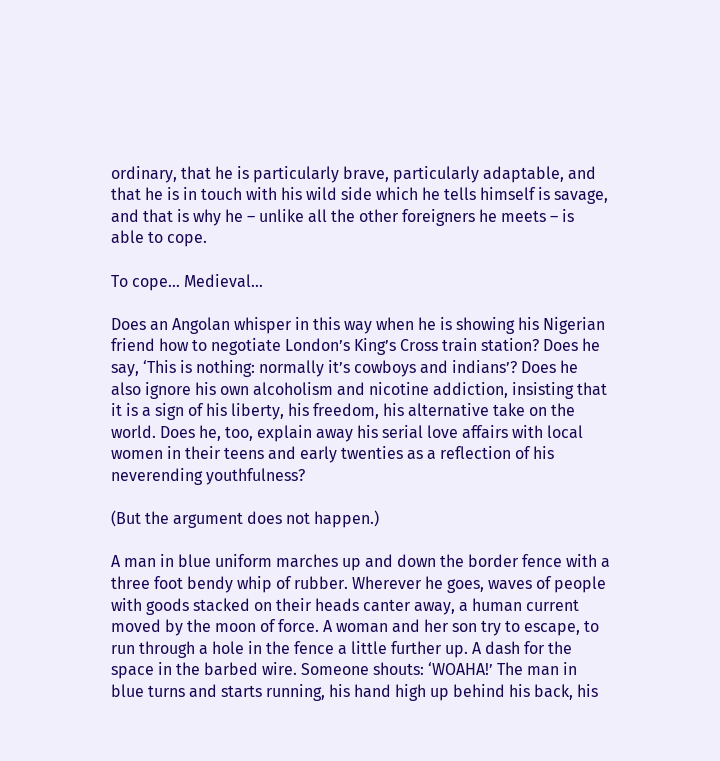ordinary, that he is particularly brave, particularly adaptable, and that he is in touch with his wild side which he tells himself is savage, and that is why he – unlike all the other foreigners he meets – is able to cope.

To cope… Medieval…

Does an Angolan whisper in this way when he is showing his Nigerian friend how to negotiate London’s King’s Cross train station? Does he say, ‘This is nothing: normally it’s cowboys and indians’? Does he also ignore his own alcoholism and nicotine addiction, insisting that it is a sign of his liberty, his freedom, his alternative take on the world. Does he, too, explain away his serial love affairs with local women in their teens and early twenties as a reflection of his neverending youthfulness?

(But the argument does not happen.)

A man in blue uniform marches up and down the border fence with a three foot bendy whip of rubber. Wherever he goes, waves of people with goods stacked on their heads canter away, a human current moved by the moon of force. A woman and her son try to escape, to run through a hole in the fence a little further up. A dash for the space in the barbed wire. Someone shouts: ‘WOAHA!’ The man in blue turns and starts running, his hand high up behind his back, his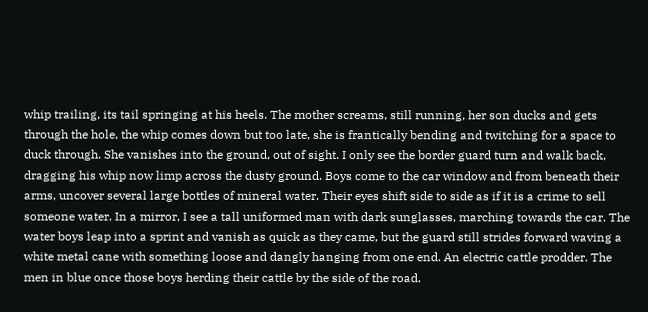whip trailing, its tail springing at his heels. The mother screams, still running, her son ducks and gets through the hole, the whip comes down but too late, she is frantically bending and twitching for a space to duck through. She vanishes into the ground, out of sight. I only see the border guard turn and walk back, dragging his whip now limp across the dusty ground. Boys come to the car window and from beneath their arms, uncover several large bottles of mineral water. Their eyes shift side to side as if it is a crime to sell someone water. In a mirror, I see a tall uniformed man with dark sunglasses, marching towards the car. The water boys leap into a sprint and vanish as quick as they came, but the guard still strides forward waving a white metal cane with something loose and dangly hanging from one end. An electric cattle prodder. The men in blue once those boys herding their cattle by the side of the road.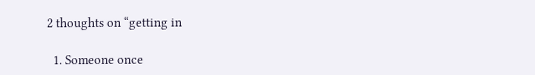2 thoughts on “getting in

  1. Someone once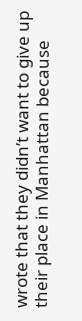wrote that they didn’t want to give up their place in Manhattan because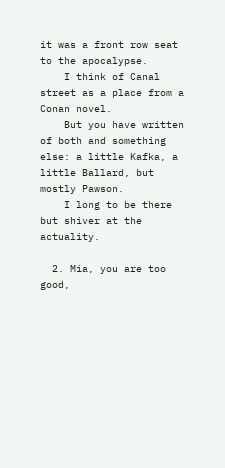it was a front row seat to the apocalypse.
    I think of Canal street as a place from a Conan novel.
    But you have written of both and something else: a little Kafka, a little Ballard, but mostly Pawson.
    I long to be there but shiver at the actuality.

  2. Mia, you are too good,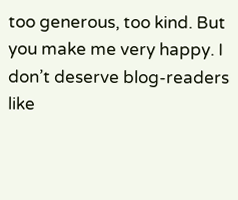too generous, too kind. But you make me very happy. I don’t deserve blog-readers like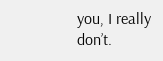you, I really don’t.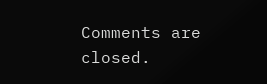Comments are closed.